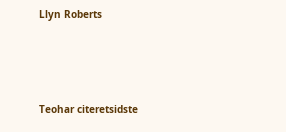Llyn Roberts




Teohar citeretsidste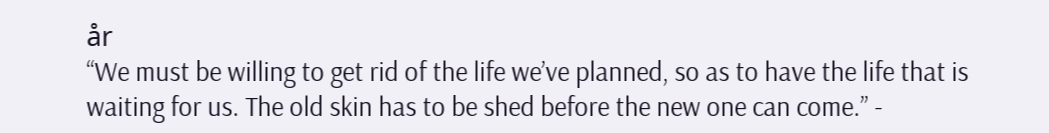år
“We must be willing to get rid of the life we’ve planned, so as to have the life that is waiting for us. The old skin has to be shed before the new one can come.” -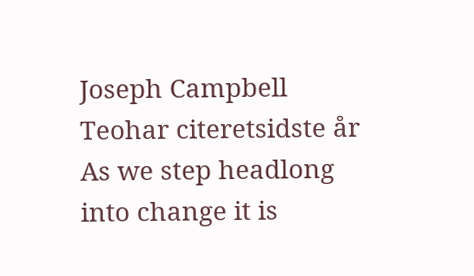Joseph Campbell
Teohar citeretsidste år
As we step headlong into change it is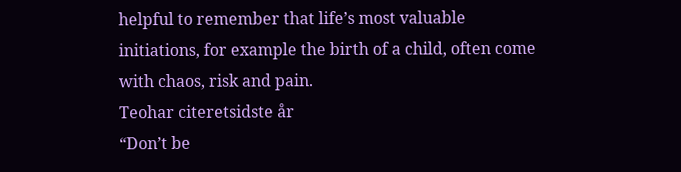helpful to remember that life’s most valuable initiations, for example the birth of a child, often come with chaos, risk and pain.
Teohar citeretsidste år
“Don’t be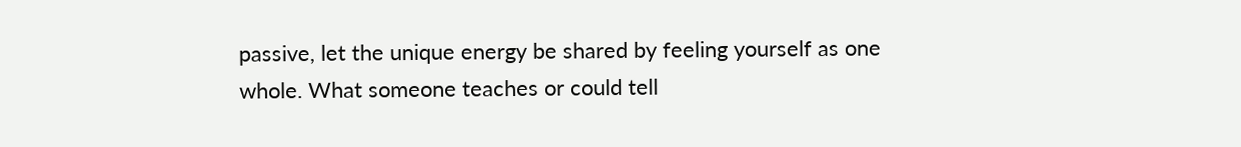passive, let the unique energy be shared by feeling yourself as one whole. What someone teaches or could tell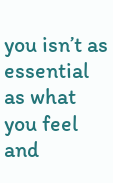you isn’t as essential as what you feel and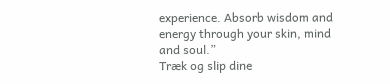experience. Absorb wisdom and energy through your skin, mind and soul.”
Træk og slip dine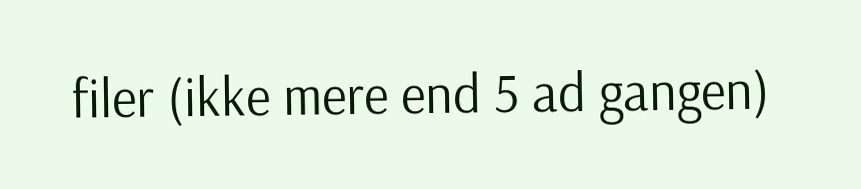filer (ikke mere end 5 ad gangen)